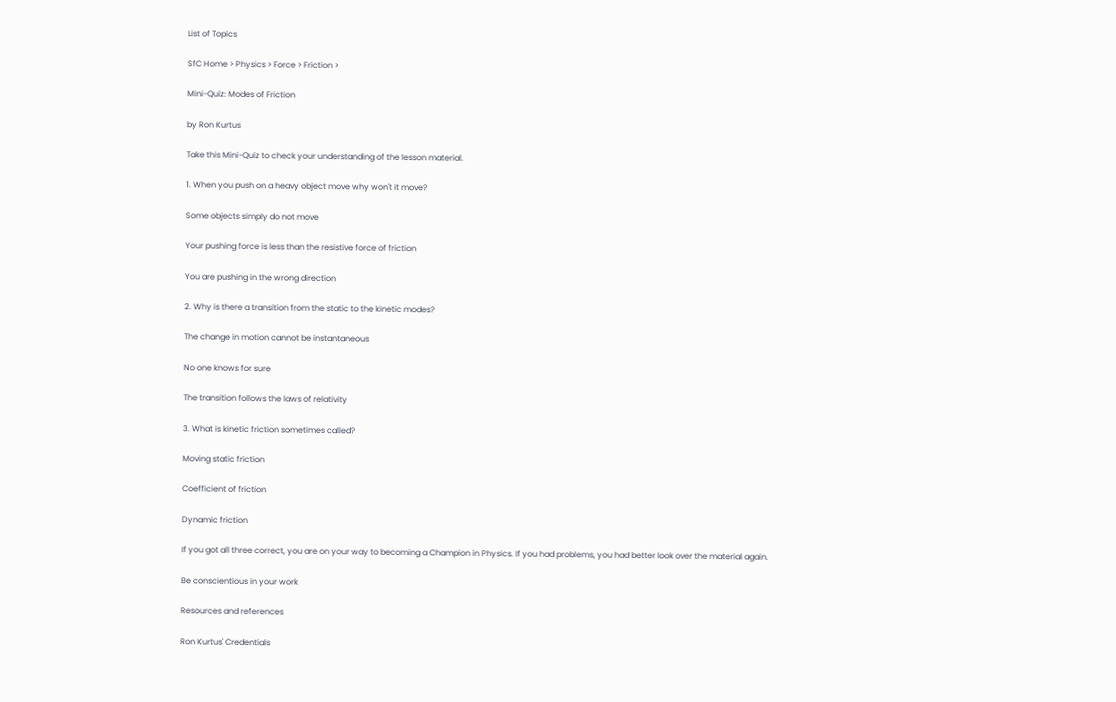List of Topics

SfC Home > Physics > Force > Friction >

Mini-Quiz: Modes of Friction

by Ron Kurtus

Take this Mini-Quiz to check your understanding of the lesson material.

1. When you push on a heavy object move why won't it move?

Some objects simply do not move

Your pushing force is less than the resistive force of friction

You are pushing in the wrong direction

2. Why is there a transition from the static to the kinetic modes?

The change in motion cannot be instantaneous

No one knows for sure

The transition follows the laws of relativity

3. What is kinetic friction sometimes called?

Moving static friction

Coefficient of friction

Dynamic friction

If you got all three correct, you are on your way to becoming a Champion in Physics. If you had problems, you had better look over the material again.

Be conscientious in your work

Resources and references

Ron Kurtus' Credentials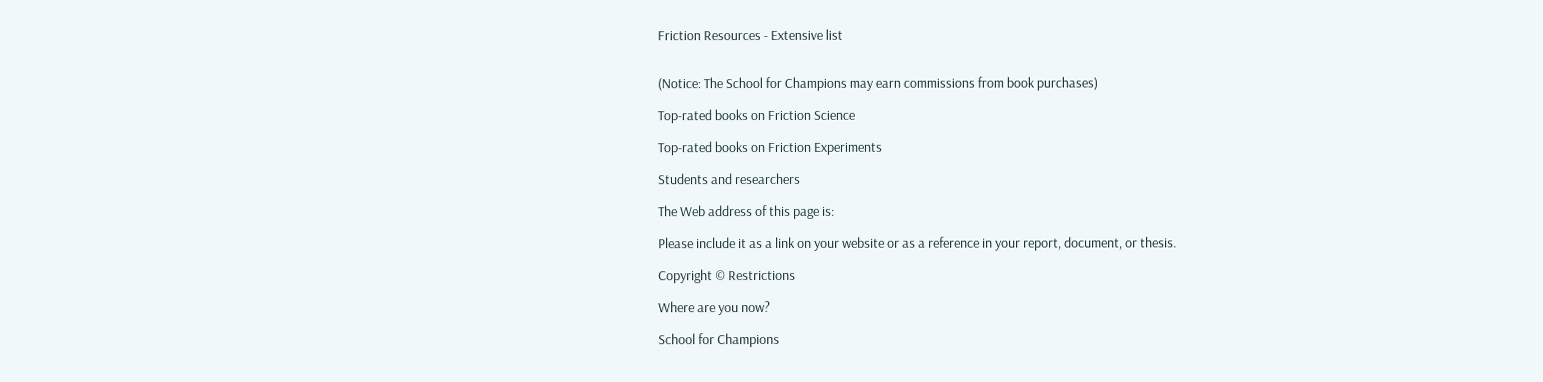Friction Resources - Extensive list


(Notice: The School for Champions may earn commissions from book purchases)

Top-rated books on Friction Science

Top-rated books on Friction Experiments

Students and researchers

The Web address of this page is:

Please include it as a link on your website or as a reference in your report, document, or thesis.

Copyright © Restrictions

Where are you now?

School for Champions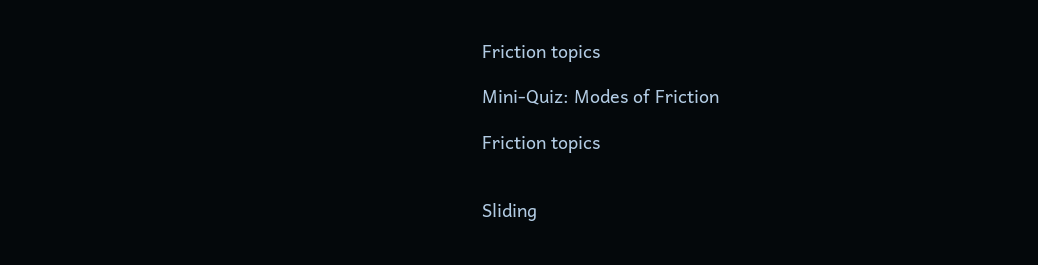Friction topics

Mini-Quiz: Modes of Friction

Friction topics


Sliding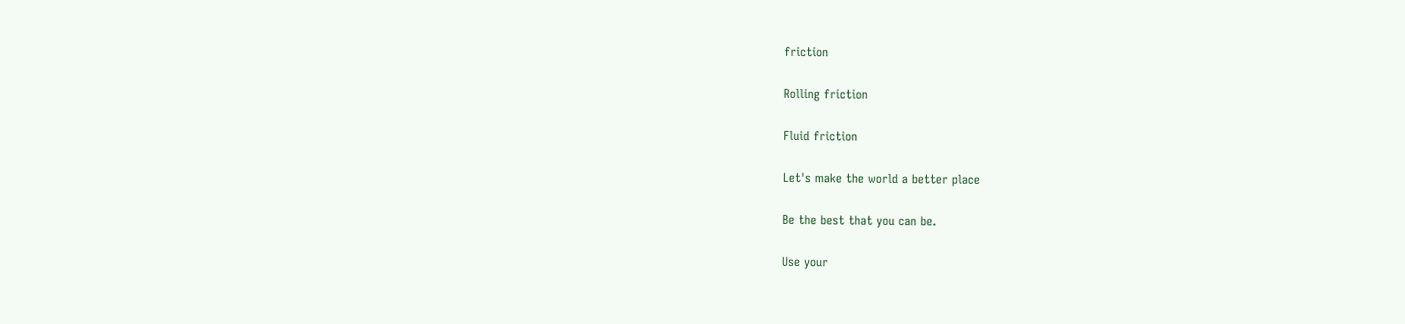friction

Rolling friction

Fluid friction

Let's make the world a better place

Be the best that you can be.

Use your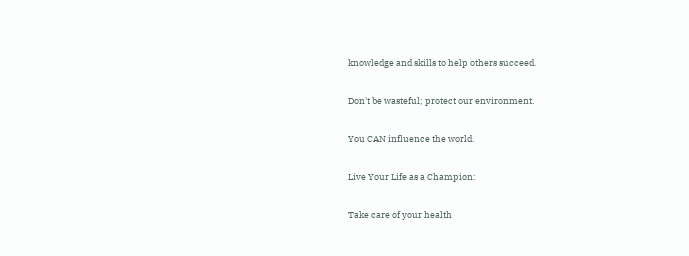knowledge and skills to help others succeed.

Don't be wasteful; protect our environment.

You CAN influence the world.

Live Your Life as a Champion:

Take care of your health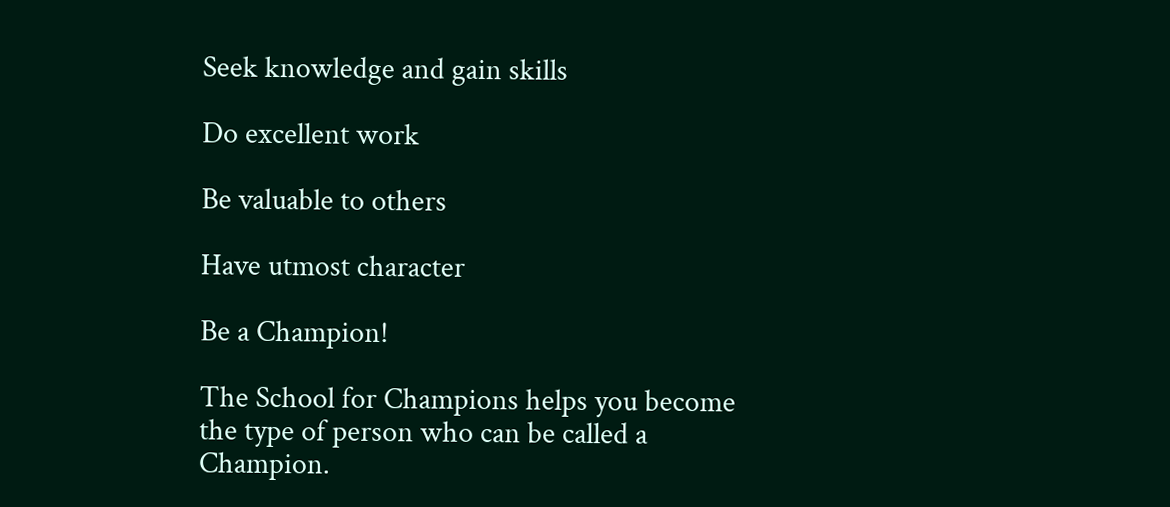Seek knowledge and gain skills

Do excellent work

Be valuable to others

Have utmost character

Be a Champion!

The School for Champions helps you become the type of person who can be called a Champion.